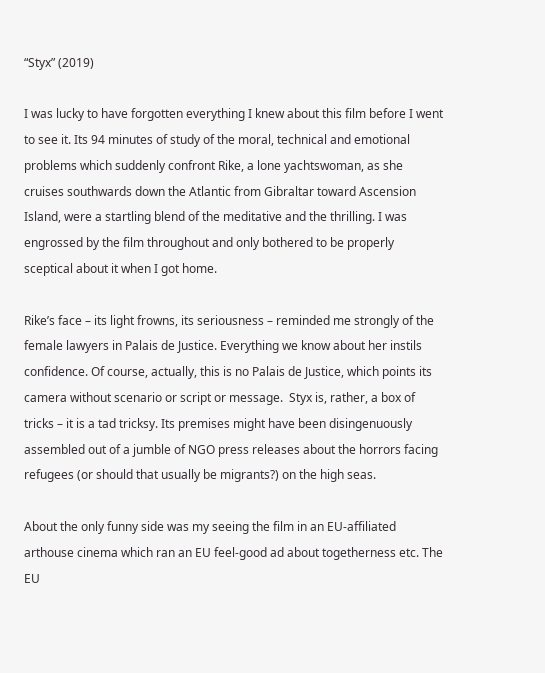“Styx” (2019)

I was lucky to have forgotten everything I knew about this film before I went to see it. Its 94 minutes of study of the moral, technical and emotional problems which suddenly confront Rike, a lone yachtswoman, as she cruises southwards down the Atlantic from Gibraltar toward Ascension Island, were a startling blend of the meditative and the thrilling. I was engrossed by the film throughout and only bothered to be properly sceptical about it when I got home.

Rike’s face – its light frowns, its seriousness – reminded me strongly of the female lawyers in Palais de Justice. Everything we know about her instils confidence. Of course, actually, this is no Palais de Justice, which points its camera without scenario or script or message.  Styx is, rather, a box of tricks – it is a tad tricksy. Its premises might have been disingenuously assembled out of a jumble of NGO press releases about the horrors facing refugees (or should that usually be migrants?) on the high seas.

About the only funny side was my seeing the film in an EU-affiliated arthouse cinema which ran an EU feel-good ad about togetherness etc. The EU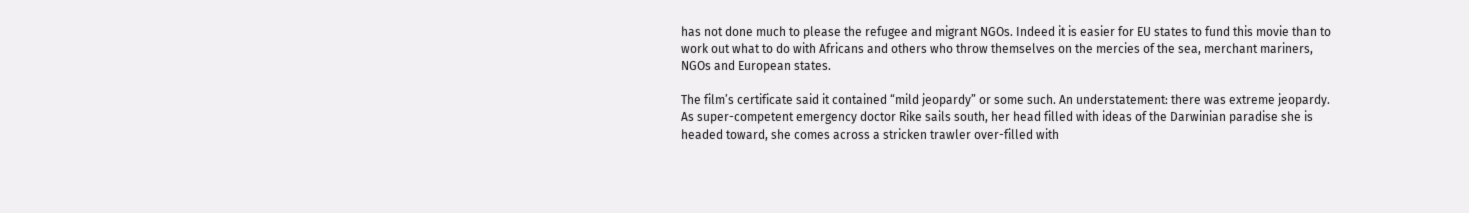has not done much to please the refugee and migrant NGOs. Indeed it is easier for EU states to fund this movie than to work out what to do with Africans and others who throw themselves on the mercies of the sea, merchant mariners, NGOs and European states.

The film’s certificate said it contained “mild jeopardy” or some such. An understatement: there was extreme jeopardy. As super-competent emergency doctor Rike sails south, her head filled with ideas of the Darwinian paradise she is headed toward, she comes across a stricken trawler over-filled with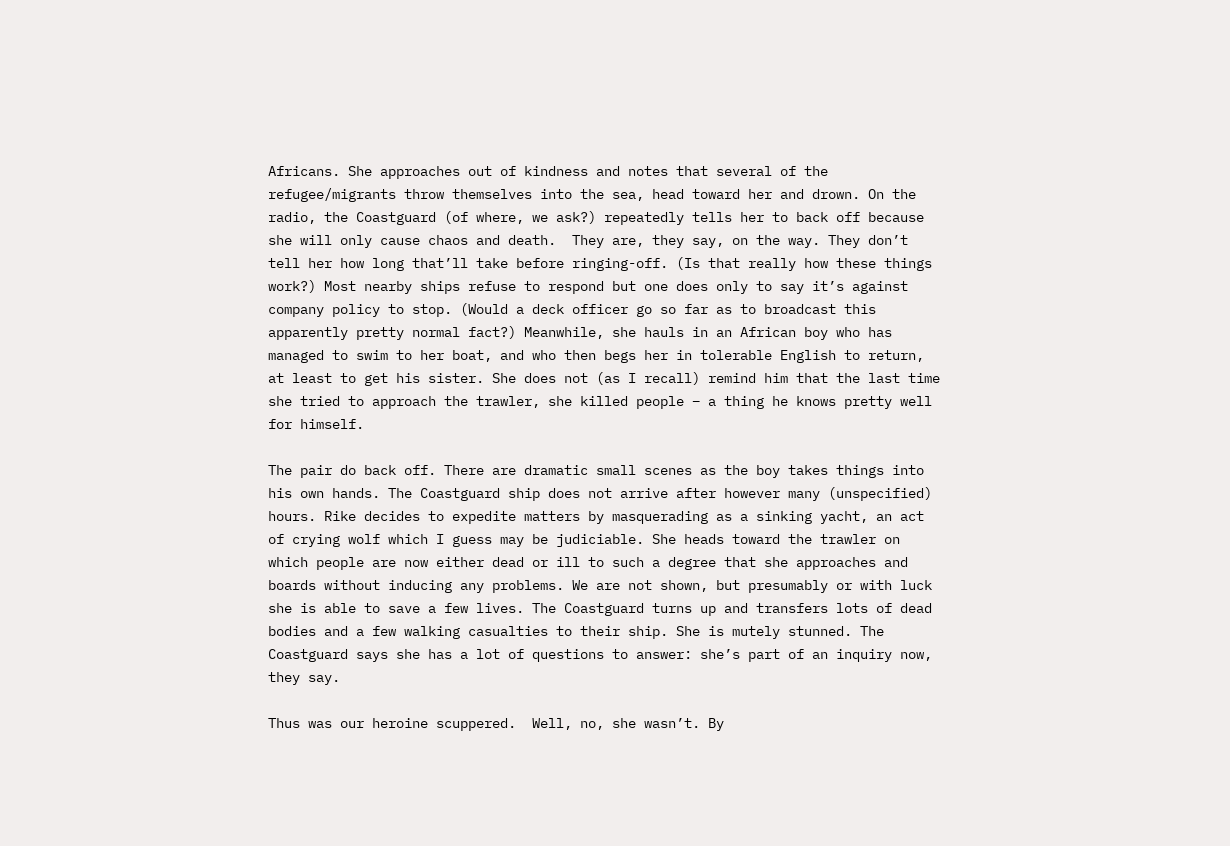Africans. She approaches out of kindness and notes that several of the refugee/migrants throw themselves into the sea, head toward her and drown. On the radio, the Coastguard (of where, we ask?) repeatedly tells her to back off because she will only cause chaos and death.  They are, they say, on the way. They don’t tell her how long that’ll take before ringing-off. (Is that really how these things work?) Most nearby ships refuse to respond but one does only to say it’s against company policy to stop. (Would a deck officer go so far as to broadcast this apparently pretty normal fact?) Meanwhile, she hauls in an African boy who has managed to swim to her boat, and who then begs her in tolerable English to return, at least to get his sister. She does not (as I recall) remind him that the last time she tried to approach the trawler, she killed people – a thing he knows pretty well for himself.

The pair do back off. There are dramatic small scenes as the boy takes things into his own hands. The Coastguard ship does not arrive after however many (unspecified) hours. Rike decides to expedite matters by masquerading as a sinking yacht, an act of crying wolf which I guess may be judiciable. She heads toward the trawler on which people are now either dead or ill to such a degree that she approaches and boards without inducing any problems. We are not shown, but presumably or with luck she is able to save a few lives. The Coastguard turns up and transfers lots of dead bodies and a few walking casualties to their ship. She is mutely stunned. The Coastguard says she has a lot of questions to answer: she’s part of an inquiry now, they say.

Thus was our heroine scuppered.  Well, no, she wasn’t. By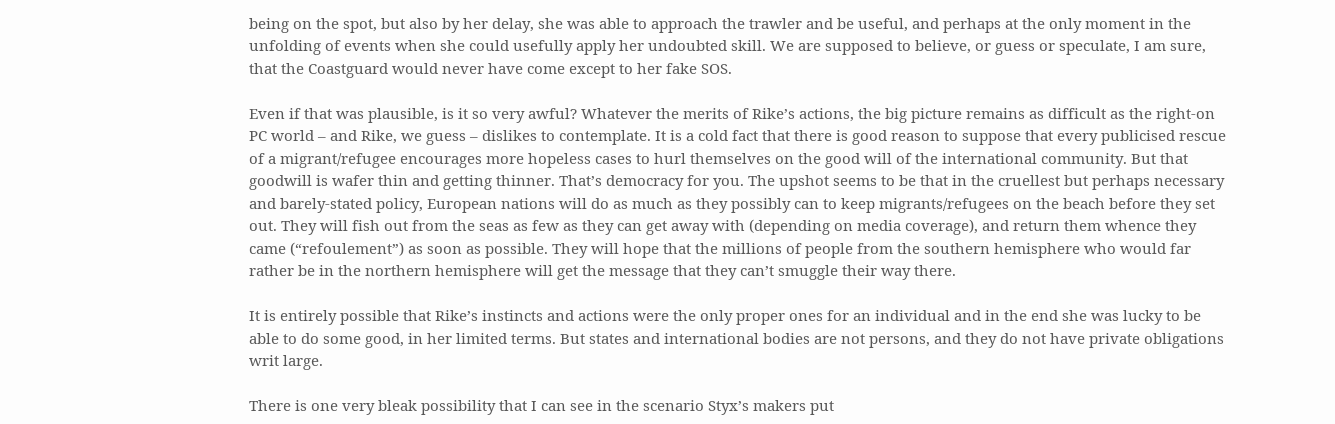being on the spot, but also by her delay, she was able to approach the trawler and be useful, and perhaps at the only moment in the unfolding of events when she could usefully apply her undoubted skill. We are supposed to believe, or guess or speculate, I am sure, that the Coastguard would never have come except to her fake SOS.

Even if that was plausible, is it so very awful? Whatever the merits of Rike’s actions, the big picture remains as difficult as the right-on PC world – and Rike, we guess – dislikes to contemplate. It is a cold fact that there is good reason to suppose that every publicised rescue of a migrant/refugee encourages more hopeless cases to hurl themselves on the good will of the international community. But that goodwill is wafer thin and getting thinner. That’s democracy for you. The upshot seems to be that in the cruellest but perhaps necessary and barely-stated policy, European nations will do as much as they possibly can to keep migrants/refugees on the beach before they set out. They will fish out from the seas as few as they can get away with (depending on media coverage), and return them whence they came (“refoulement”) as soon as possible. They will hope that the millions of people from the southern hemisphere who would far rather be in the northern hemisphere will get the message that they can’t smuggle their way there.

It is entirely possible that Rike’s instincts and actions were the only proper ones for an individual and in the end she was lucky to be able to do some good, in her limited terms. But states and international bodies are not persons, and they do not have private obligations writ large.

There is one very bleak possibility that I can see in the scenario Styx’s makers put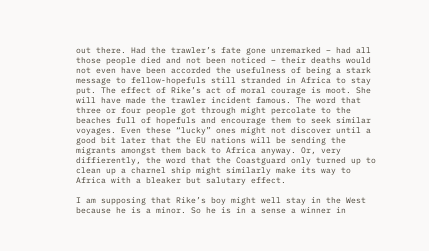out there. Had the trawler’s fate gone unremarked – had all those people died and not been noticed – their deaths would not even have been accorded the usefulness of being a stark message to fellow-hopefuls still stranded in Africa to stay put. The effect of Rike’s act of moral courage is moot. She will have made the trawler incident famous. The word that three or four people got through might percolate to the beaches full of hopefuls and encourage them to seek similar voyages. Even these “lucky” ones might not discover until a good bit later that the EU nations will be sending the migrants amongst them back to Africa anyway. Or, very diffierently, the word that the Coastguard only turned up to clean up a charnel ship might similarly make its way to Africa with a bleaker but salutary effect.

I am supposing that Rike’s boy might well stay in the West because he is a minor. So he is in a sense a winner in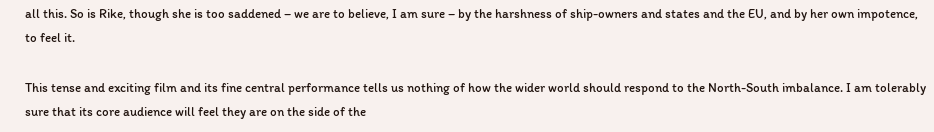all this. So is Rike, though she is too saddened – we are to believe, I am sure – by the harshness of ship-owners and states and the EU, and by her own impotence, to feel it.

This tense and exciting film and its fine central performance tells us nothing of how the wider world should respond to the North-South imbalance. I am tolerably sure that its core audience will feel they are on the side of the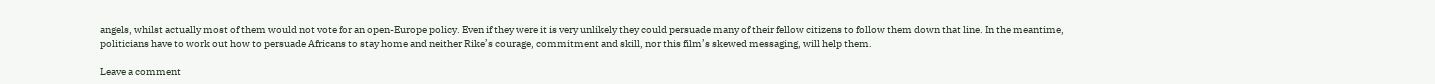angels, whilst actually most of them would not vote for an open-Europe policy. Even if they were it is very unlikely they could persuade many of their fellow citizens to follow them down that line. In the meantime, politicians have to work out how to persuade Africans to stay home and neither Rike’s courage, commitment and skill, nor this film’s skewed messaging, will help them.

Leave a comment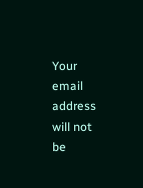Your email address will not be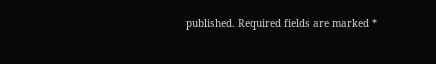published. Required fields are marked *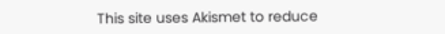This site uses Akismet to reduce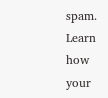spam. Learn how your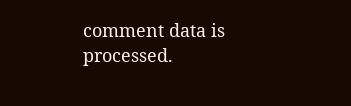comment data is processed.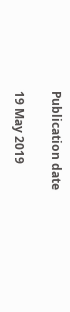Publication date

19 May 2019